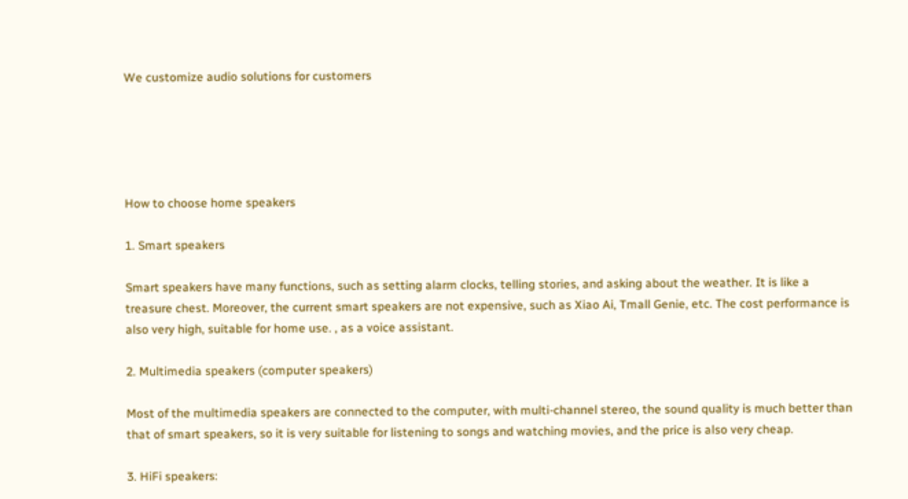We customize audio solutions for customers





How to choose home speakers

1. Smart speakers

Smart speakers have many functions, such as setting alarm clocks, telling stories, and asking about the weather. It is like a treasure chest. Moreover, the current smart speakers are not expensive, such as Xiao Ai, Tmall Genie, etc. The cost performance is also very high, suitable for home use. , as a voice assistant.

2. Multimedia speakers (computer speakers)

Most of the multimedia speakers are connected to the computer, with multi-channel stereo, the sound quality is much better than that of smart speakers, so it is very suitable for listening to songs and watching movies, and the price is also very cheap.

3. HiFi speakers: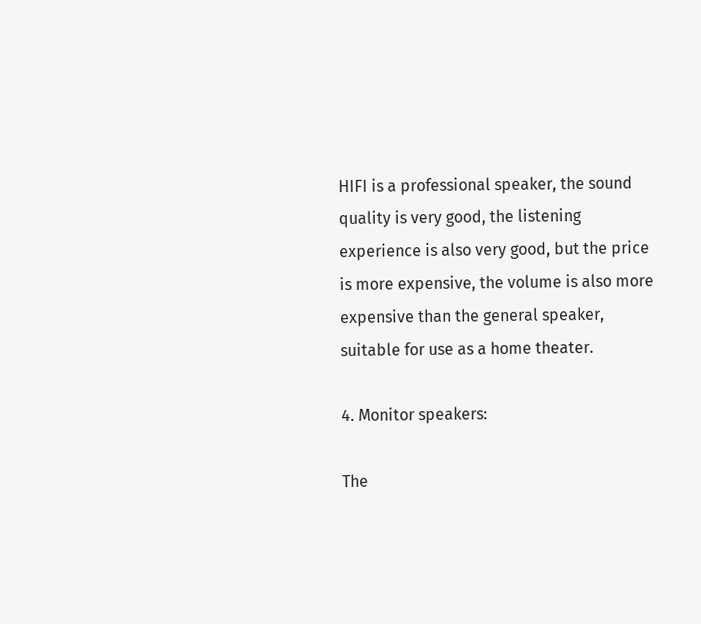HIFI is a professional speaker, the sound quality is very good, the listening experience is also very good, but the price is more expensive, the volume is also more expensive than the general speaker, suitable for use as a home theater.

4. Monitor speakers:

The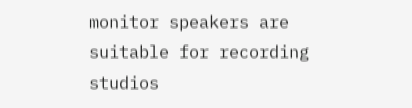monitor speakers are suitable for recording studios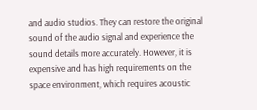and audio studios. They can restore the original sound of the audio signal and experience the sound details more accurately. However, it is expensive and has high requirements on the space environment, which requires acoustic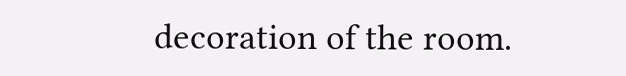decoration of the room.